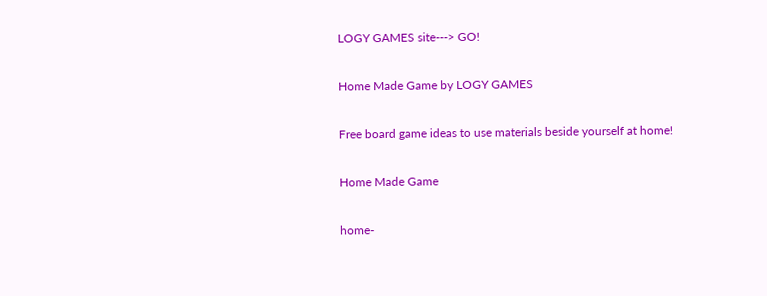LOGY GAMES site---> GO!

Home Made Game by LOGY GAMES

Free board game ideas to use materials beside yourself at home!

Home Made Game

home-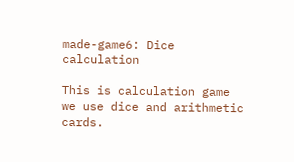made-game6: Dice calculation

This is calculation game we use dice and arithmetic cards.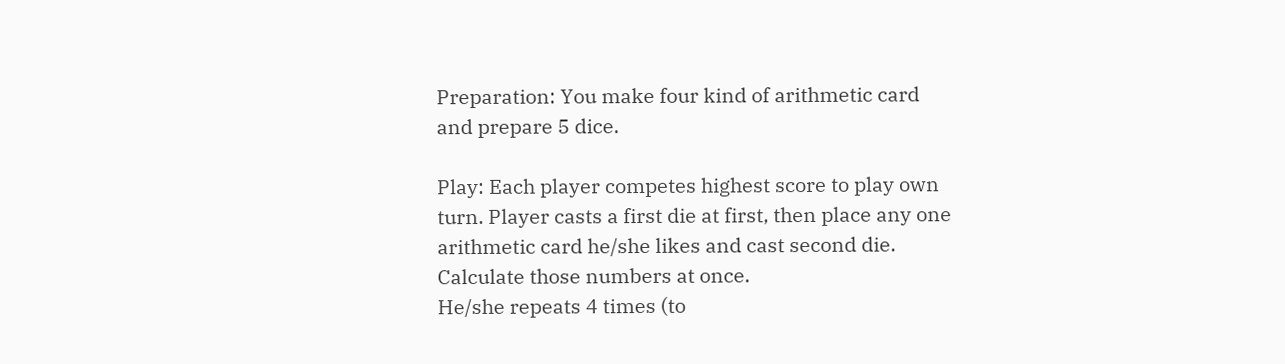Preparation: You make four kind of arithmetic card and prepare 5 dice.

Play: Each player competes highest score to play own turn. Player casts a first die at first, then place any one arithmetic card he/she likes and cast second die. Calculate those numbers at once.
He/she repeats 4 times (to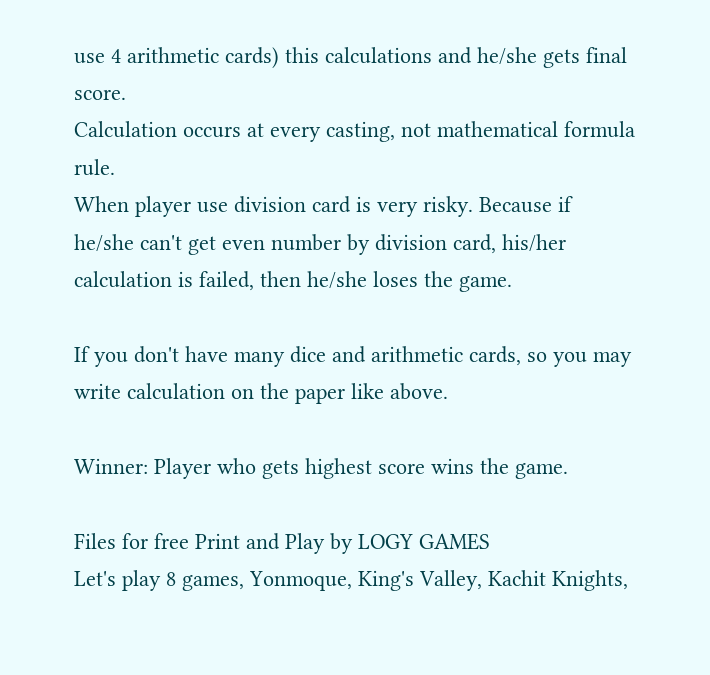use 4 arithmetic cards) this calculations and he/she gets final score.
Calculation occurs at every casting, not mathematical formula rule.
When player use division card is very risky. Because if he/she can't get even number by division card, his/her calculation is failed, then he/she loses the game.

If you don't have many dice and arithmetic cards, so you may write calculation on the paper like above.

Winner: Player who gets highest score wins the game.

Files for free Print and Play by LOGY GAMES
Let's play 8 games, Yonmoque, King's Valley, Kachit Knights,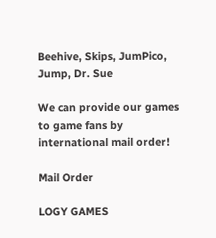Beehive, Skips, JumPico, Jump, Dr. Sue

We can provide our games to game fans by international mail order!

Mail Order

LOGY GAMES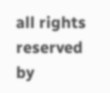all rights reserved by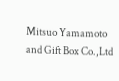Mitsuo Yamamoto and Gift Box Co.,Ltd